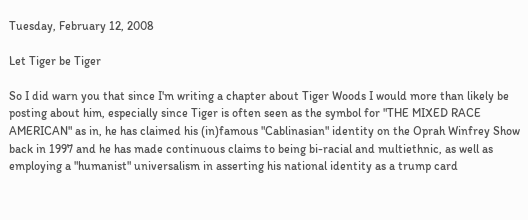Tuesday, February 12, 2008

Let Tiger be Tiger

So I did warn you that since I'm writing a chapter about Tiger Woods I would more than likely be posting about him, especially since Tiger is often seen as the symbol for "THE MIXED RACE AMERICAN" as in, he has claimed his (in)famous "Cablinasian" identity on the Oprah Winfrey Show back in 1997 and he has made continuous claims to being bi-racial and multiethnic, as well as employing a "humanist" universalism in asserting his national identity as a trump card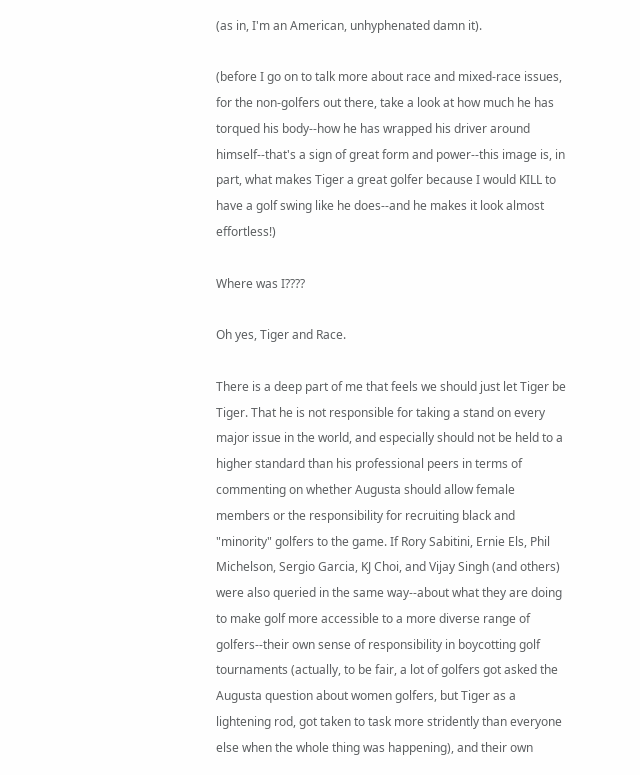(as in, I'm an American, unhyphenated damn it).

(before I go on to talk more about race and mixed-race issues, for the non-golfers out there, take a look at how much he has torqued his body--how he has wrapped his driver around himself--that's a sign of great form and power--this image is, in part, what makes Tiger a great golfer because I would KILL to have a golf swing like he does--and he makes it look almost effortless!)

Where was I????

Oh yes, Tiger and Race.

There is a deep part of me that feels we should just let Tiger be Tiger. That he is not responsible for taking a stand on every major issue in the world, and especially should not be held to a higher standard than his professional peers in terms of commenting on whether Augusta should allow female members or the responsibility for recruiting black and "minority" golfers to the game. If Rory Sabitini, Ernie Els, Phil Michelson, Sergio Garcia, KJ Choi, and Vijay Singh (and others) were also queried in the same way--about what they are doing to make golf more accessible to a more diverse range of golfers--their own sense of responsibility in boycotting golf tournaments (actually, to be fair, a lot of golfers got asked the Augusta question about women golfers, but Tiger as a lightening rod, got taken to task more stridently than everyone else when the whole thing was happening), and their own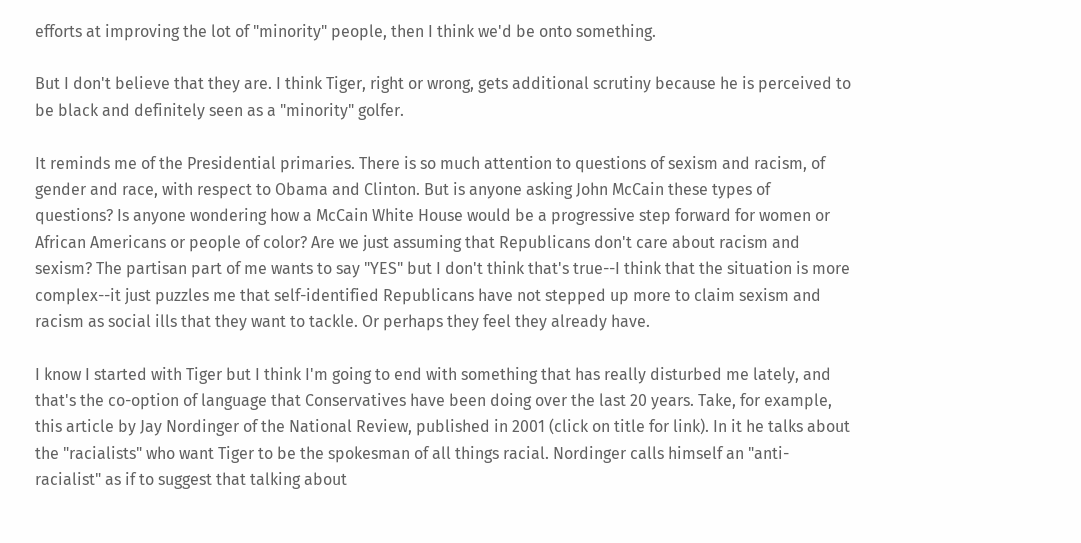efforts at improving the lot of "minority" people, then I think we'd be onto something.

But I don't believe that they are. I think Tiger, right or wrong, gets additional scrutiny because he is perceived to be black and definitely seen as a "minority" golfer.

It reminds me of the Presidential primaries. There is so much attention to questions of sexism and racism, of gender and race, with respect to Obama and Clinton. But is anyone asking John McCain these types of questions? Is anyone wondering how a McCain White House would be a progressive step forward for women or African Americans or people of color? Are we just assuming that Republicans don't care about racism and sexism? The partisan part of me wants to say "YES" but I don't think that's true--I think that the situation is more complex--it just puzzles me that self-identified Republicans have not stepped up more to claim sexism and racism as social ills that they want to tackle. Or perhaps they feel they already have.

I know I started with Tiger but I think I'm going to end with something that has really disturbed me lately, and that's the co-option of language that Conservatives have been doing over the last 20 years. Take, for example, this article by Jay Nordinger of the National Review, published in 2001 (click on title for link). In it he talks about the "racialists" who want Tiger to be the spokesman of all things racial. Nordinger calls himself an "anti-racialist" as if to suggest that talking about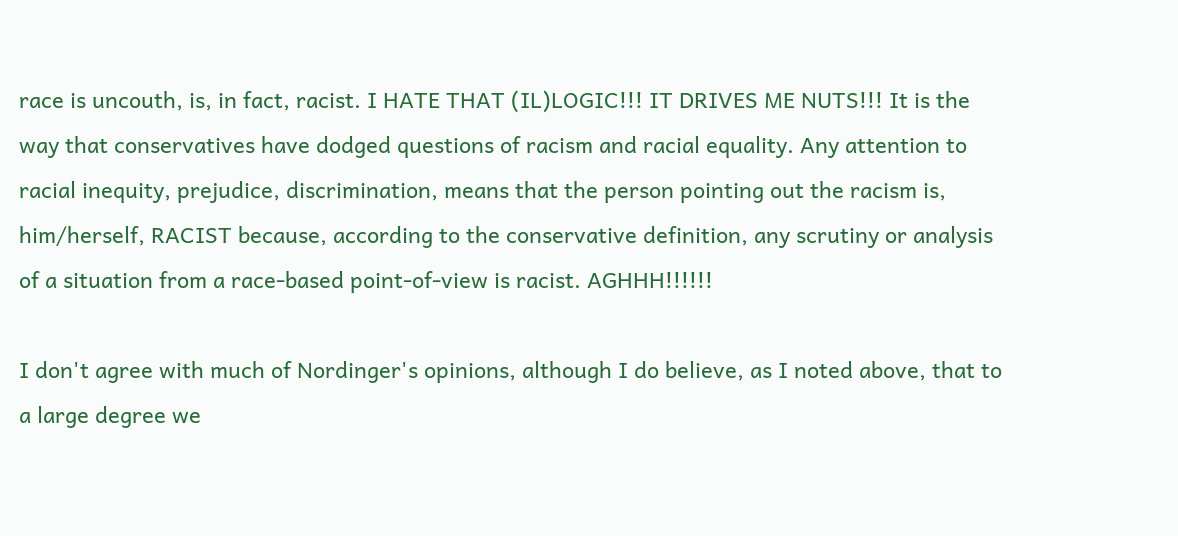race is uncouth, is, in fact, racist. I HATE THAT (IL)LOGIC!!! IT DRIVES ME NUTS!!! It is the way that conservatives have dodged questions of racism and racial equality. Any attention to racial inequity, prejudice, discrimination, means that the person pointing out the racism is, him/herself, RACIST because, according to the conservative definition, any scrutiny or analysis of a situation from a race-based point-of-view is racist. AGHHH!!!!!!

I don't agree with much of Nordinger's opinions, although I do believe, as I noted above, that to a large degree we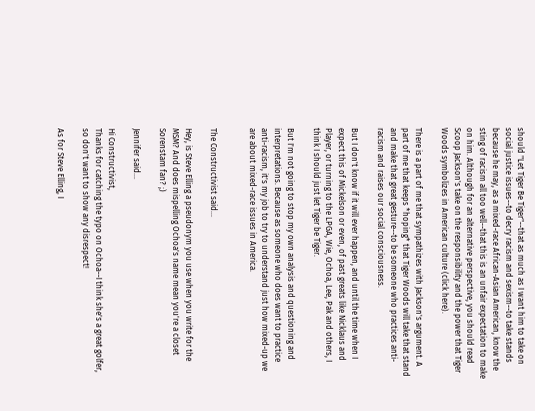should "Let Tiger Be Tiger"--that as much as I want him to take on social justice issues--to decry racism and sexism--to take stands because he may, as a mixed-race African-Asian American, know the sting of racism all too well--that this is an unfair expectation to make on him. Although for an alternative perspective, you should read Scoop Jackson's take on the responsibility and the power that Tiger Woods symbolizes in American culture (click here).

There is a part of me that sympathizes with Jackson's argument. A part of me that keeps *hoping* that Tiger Woods will take that stand and make that great gesture--to be someone who practices anti-racism and raises our social consciousness.

But I don't know if it will ever happen, and until the time when I expect this of Mickelson or even, of past greats like Nicklaus and Player, or turning to the LPGA, Wie, Ochoa, Lee, Pak and others, I think I should just let Tiger be Tiger.

But I'm not going to stop my own analysis and questioning and interpretations. Because as someone who does want to practice anti-racism, it's my job to try to understand just how mixed-up we are about mixed-race issues in America.


The Constructivist said...

Hey, is Steve Elling a pseudonym you use when you write for the MSM? And does mispelling Ochoa's name mean you're a closet Sorenstam fan? ;)

Jennifer said...

Hi Constructivist,
Thanks for catching the typo on Ochoa--I think she's a great golfer, so don't want to show any disrespect!

As for Steve Elling, I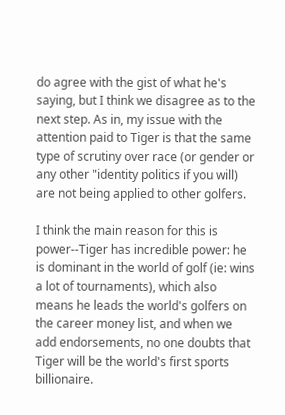do agree with the gist of what he's saying, but I think we disagree as to the next step. As in, my issue with the attention paid to Tiger is that the same type of scrutiny over race (or gender or any other "identity politics if you will) are not being applied to other golfers.

I think the main reason for this is power--Tiger has incredible power: he is dominant in the world of golf (ie: wins a lot of tournaments), which also means he leads the world's golfers on the career money list, and when we add endorsements, no one doubts that Tiger will be the world's first sports billionaire.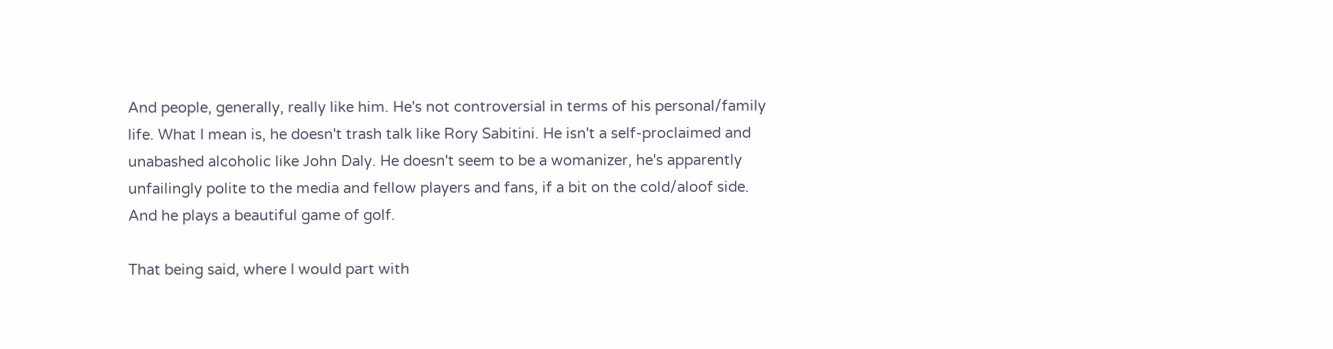And people, generally, really like him. He's not controversial in terms of his personal/family life. What I mean is, he doesn't trash talk like Rory Sabitini. He isn't a self-proclaimed and unabashed alcoholic like John Daly. He doesn't seem to be a womanizer, he's apparently unfailingly polite to the media and fellow players and fans, if a bit on the cold/aloof side. And he plays a beautiful game of golf.

That being said, where I would part with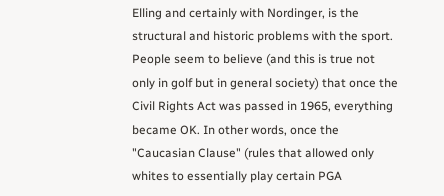Elling and certainly with Nordinger, is the structural and historic problems with the sport. People seem to believe (and this is true not only in golf but in general society) that once the Civil Rights Act was passed in 1965, everything became OK. In other words, once the "Caucasian Clause" (rules that allowed only whites to essentially play certain PGA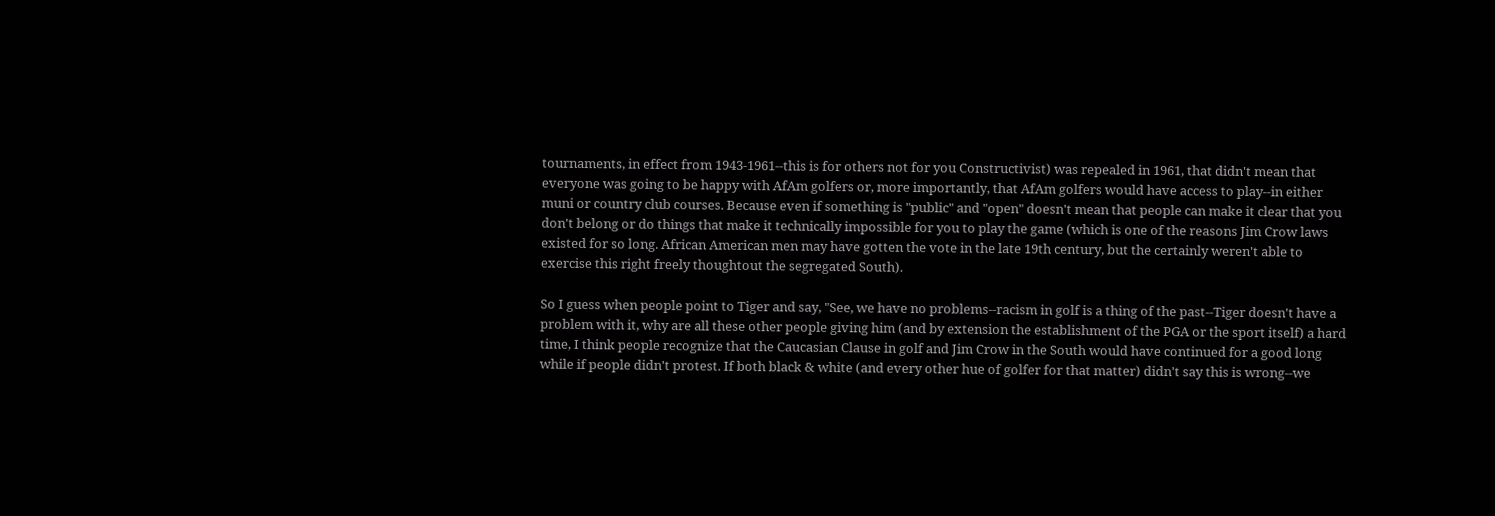tournaments, in effect from 1943-1961--this is for others not for you Constructivist) was repealed in 1961, that didn't mean that everyone was going to be happy with AfAm golfers or, more importantly, that AfAm golfers would have access to play--in either muni or country club courses. Because even if something is "public" and "open" doesn't mean that people can make it clear that you don't belong or do things that make it technically impossible for you to play the game (which is one of the reasons Jim Crow laws existed for so long. African American men may have gotten the vote in the late 19th century, but the certainly weren't able to exercise this right freely thoughtout the segregated South).

So I guess when people point to Tiger and say, "See, we have no problems--racism in golf is a thing of the past--Tiger doesn't have a problem with it, why are all these other people giving him (and by extension the establishment of the PGA or the sport itself) a hard time, I think people recognize that the Caucasian Clause in golf and Jim Crow in the South would have continued for a good long while if people didn't protest. If both black & white (and every other hue of golfer for that matter) didn't say this is wrong--we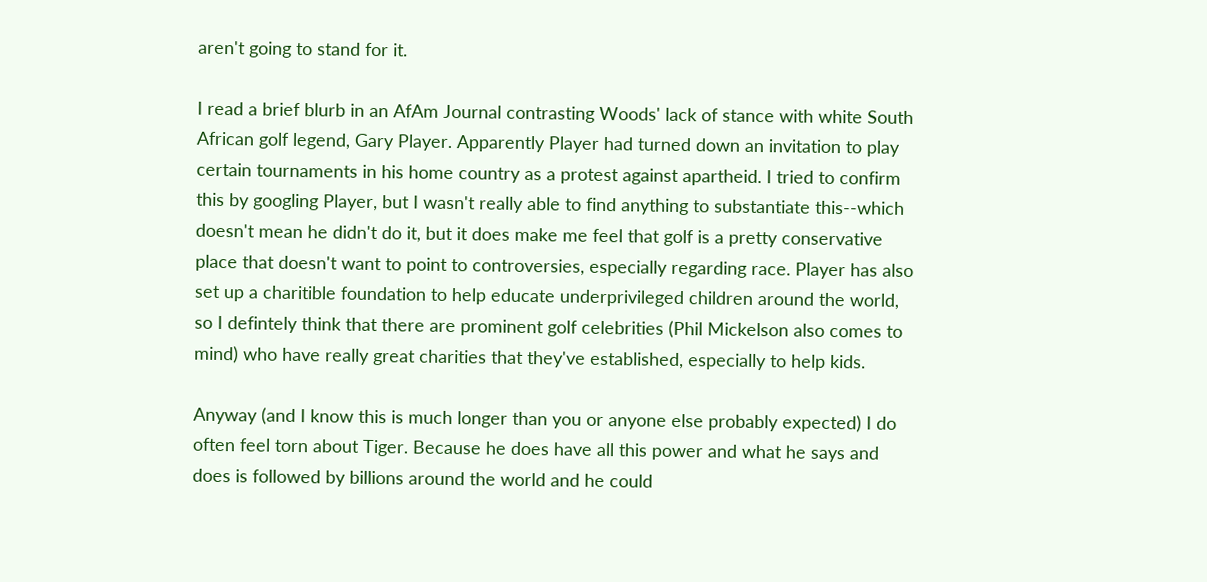aren't going to stand for it.

I read a brief blurb in an AfAm Journal contrasting Woods' lack of stance with white South African golf legend, Gary Player. Apparently Player had turned down an invitation to play certain tournaments in his home country as a protest against apartheid. I tried to confirm this by googling Player, but I wasn't really able to find anything to substantiate this--which doesn't mean he didn't do it, but it does make me feel that golf is a pretty conservative place that doesn't want to point to controversies, especially regarding race. Player has also set up a charitible foundation to help educate underprivileged children around the world, so I defintely think that there are prominent golf celebrities (Phil Mickelson also comes to mind) who have really great charities that they've established, especially to help kids.

Anyway (and I know this is much longer than you or anyone else probably expected) I do often feel torn about Tiger. Because he does have all this power and what he says and does is followed by billions around the world and he could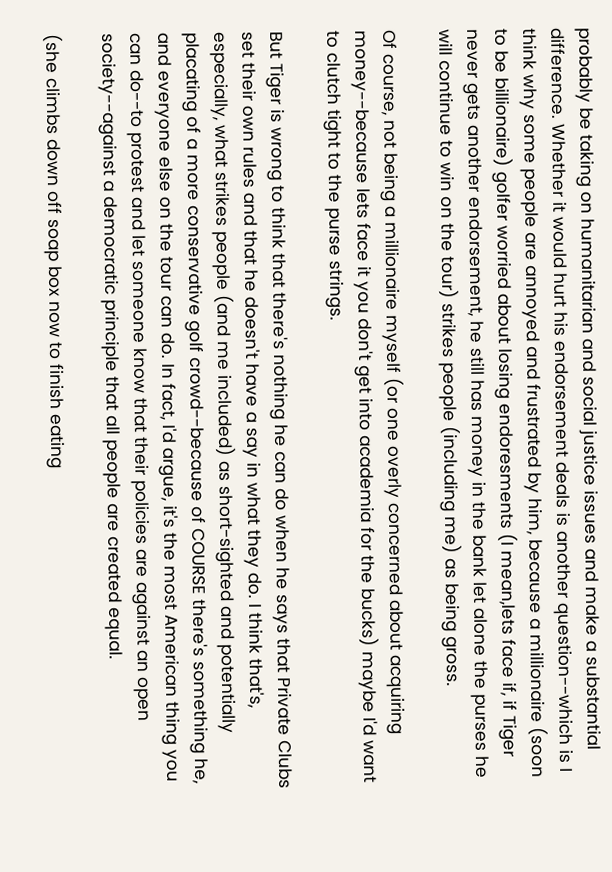probably be taking on humanitarian and social justice issues and make a substantial difference. Whether it would hurt his endorsement deals is another question--which is I think why some people are annoyed and frustrated by him, because a millionaire (soon to be billionaire) golfer worried about losing endoresments (I mean,lets face if, if Tiger never gets another endorsement, he still has money in the bank let alone the purses he will continue to win on the tour) strikes people (including me) as being gross.

Of course, not being a millionaire myself (or one overly concerned about acquiring money--because lets face it you don't get into academia for the bucks) maybe I'd want to clutch tight to the purse strings.

But Tiger is wrong to think that there's nothing he can do when he says that Private Clubs set their own rules and that he doesn't have a say in what they do. I think that's, especially, what strikes people (and me included) as short-sighted and potentially placating of a more conservative golf crowd--because of COURSE there's something he, and everyone else on the tour can do. In fact, I'd argue, it's the most American thing you can do--to protest and let someone know that their policies are against an open society--against a democratic principle that all people are created equal.

(she climbs down off soap box now to finish eating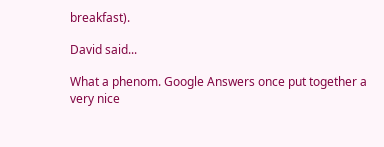breakfast).

David said...

What a phenom. Google Answers once put together a very nice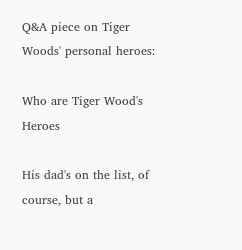Q&A piece on Tiger Woods' personal heroes:

Who are Tiger Wood's Heroes

His dad's on the list, of course, but a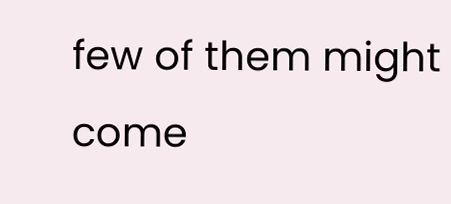few of them might come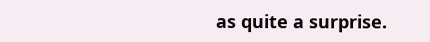as quite a surprise.